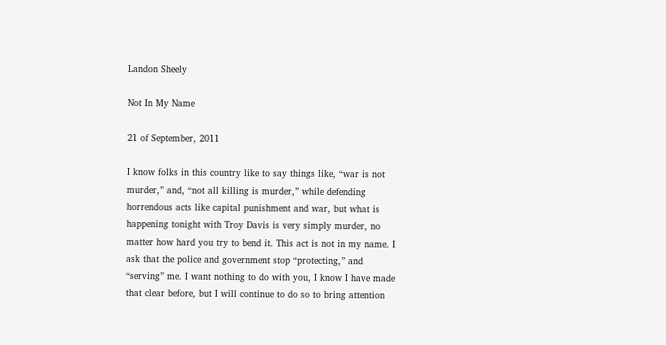Landon Sheely

Not In My Name

21 of September, 2011

I know folks in this country like to say things like, “war is not murder,” and, “not all killing is murder,” while defending horrendous acts like capital punishment and war, but what is happening tonight with Troy Davis is very simply murder, no matter how hard you try to bend it. This act is not in my name. I ask that the police and government stop “protecting,” and “serving” me. I want nothing to do with you, I know I have made that clear before, but I will continue to do so to bring attention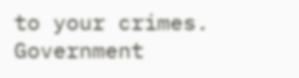to your crimes. Government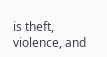is theft, violence, and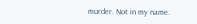murder. Not in my name.